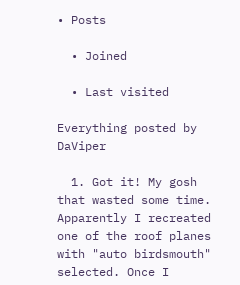• Posts

  • Joined

  • Last visited

Everything posted by DaViper

  1. Got it! My gosh that wasted some time. Apparently I recreated one of the roof planes with "auto birdsmouth" selected. Once I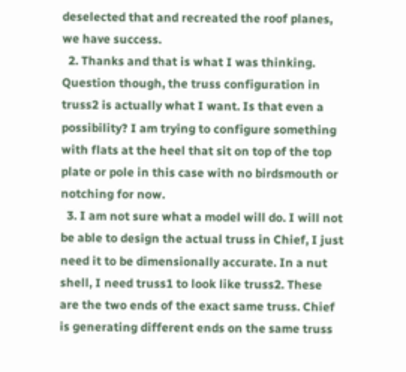deselected that and recreated the roof planes, we have success.
  2. Thanks and that is what I was thinking. Question though, the truss configuration in truss2 is actually what I want. Is that even a possibility? I am trying to configure something with flats at the heel that sit on top of the top plate or pole in this case with no birdsmouth or notching for now.
  3. I am not sure what a model will do. I will not be able to design the actual truss in Chief, I just need it to be dimensionally accurate. In a nut shell, I need truss1 to look like truss2. These are the two ends of the exact same truss. Chief is generating different ends on the same truss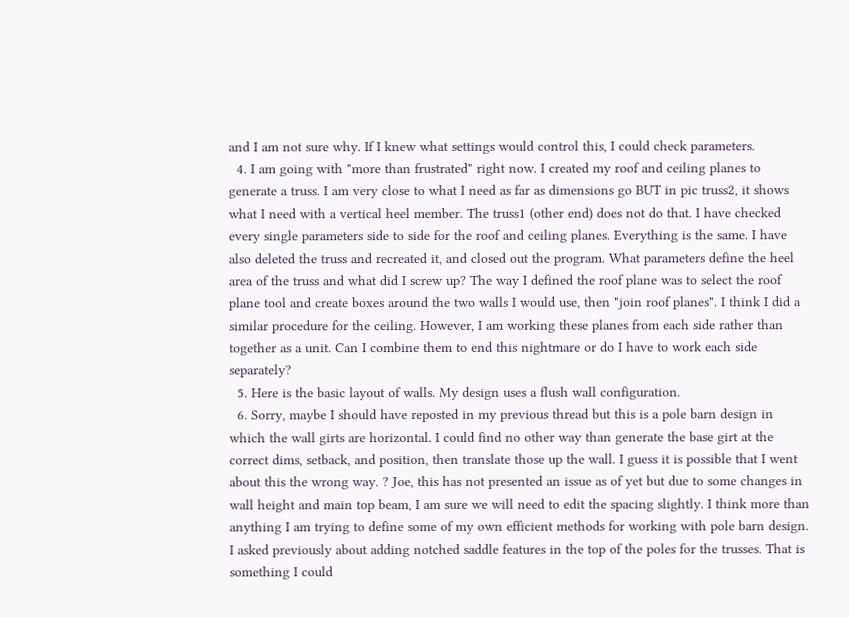and I am not sure why. If I knew what settings would control this, I could check parameters.
  4. I am going with "more than frustrated" right now. I created my roof and ceiling planes to generate a truss. I am very close to what I need as far as dimensions go BUT in pic truss2, it shows what I need with a vertical heel member. The truss1 (other end) does not do that. I have checked every single parameters side to side for the roof and ceiling planes. Everything is the same. I have also deleted the truss and recreated it, and closed out the program. What parameters define the heel area of the truss and what did I screw up? The way I defined the roof plane was to select the roof plane tool and create boxes around the two walls I would use, then "join roof planes". I think I did a similar procedure for the ceiling. However, I am working these planes from each side rather than together as a unit. Can I combine them to end this nightmare or do I have to work each side separately?
  5. Here is the basic layout of walls. My design uses a flush wall configuration.
  6. Sorry, maybe I should have reposted in my previous thread but this is a pole barn design in which the wall girts are horizontal. I could find no other way than generate the base girt at the correct dims, setback, and position, then translate those up the wall. I guess it is possible that I went about this the wrong way. ? Joe, this has not presented an issue as of yet but due to some changes in wall height and main top beam, I am sure we will need to edit the spacing slightly. I think more than anything I am trying to define some of my own efficient methods for working with pole barn design. I asked previously about adding notched saddle features in the top of the poles for the trusses. That is something I could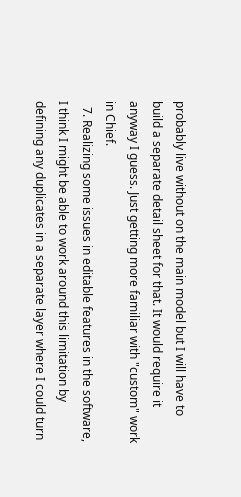probably live without on the main model but I will have to build a separate detail sheet for that. It would require it anyway I guess. Just getting more familiar with "custom" work in Chief.
  7. Realizing some issues in editable features in the software, I think I might be able to work around this limitation by defining any duplicates in a separate layer where I could turn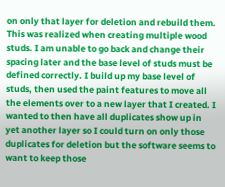on only that layer for deletion and rebuild them. This was realized when creating multiple wood studs. I am unable to go back and change their spacing later and the base level of studs must be defined correctly. I build up my base level of studs, then used the paint features to move all the elements over to a new layer that I created. I wanted to then have all duplicates show up in yet another layer so I could turn on only those duplicates for deletion but the software seems to want to keep those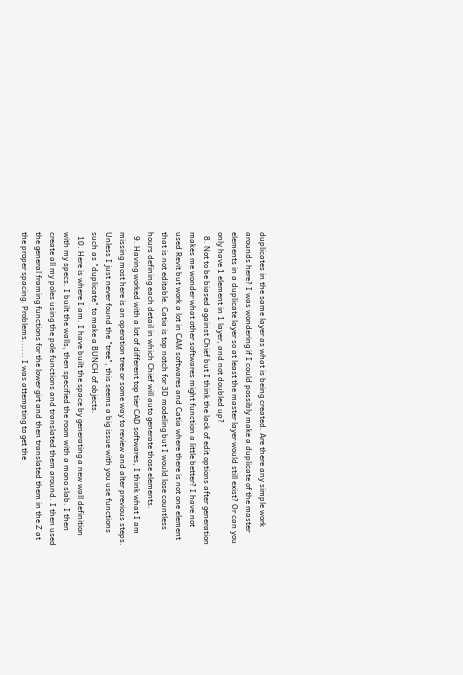duplicates in the same layer as what is being created. Are there any simple work arounds here? I was wondering if I could possibly make a duplicate of the master elements in a duplicate layer so at least the master layer would still exist? Or can you only have 1 element in 1 layer, and not doubled up?
  8. Not to be biased against Chief but I think the lack of edit options after generation makes me wonder what other softwares might function a little better? I have not used Revit but work a lot in CAM softwares and Catia where there is not one element that is not editable. Catia is top notch for 3D modeling but I would lose countless hours defining each detail in which Chief will auto generate those elements.
  9. Having worked with a lot of different top tier CAD softwares, I think what I am missing most here is an operation tree or some way to review and alter previous steps. Unless I just never found the "tree", this seems a big issue with you use functions such as "duplicate" to make a BUNCH of objects.
  10. Here is where I am. I have built the space by generating a new wall definition with my specs. I built the walls, then specified the room with a mono slab. I then create all my poles using the pole functions and translated them around. I then used the general framing functions for the lower girt and then translated them in the Z at the proper spacing. Problems...... I was attempting to get the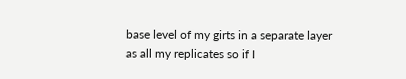base level of my girts in a separate layer as all my replicates so if I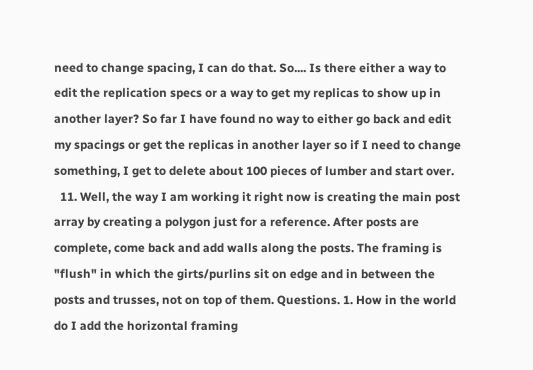need to change spacing, I can do that. So.... Is there either a way to edit the replication specs or a way to get my replicas to show up in another layer? So far I have found no way to either go back and edit my spacings or get the replicas in another layer so if I need to change something, I get to delete about 100 pieces of lumber and start over.
  11. Well, the way I am working it right now is creating the main post array by creating a polygon just for a reference. After posts are complete, come back and add walls along the posts. The framing is "flush" in which the girts/purlins sit on edge and in between the posts and trusses, not on top of them. Questions. 1. How in the world do I add the horizontal framing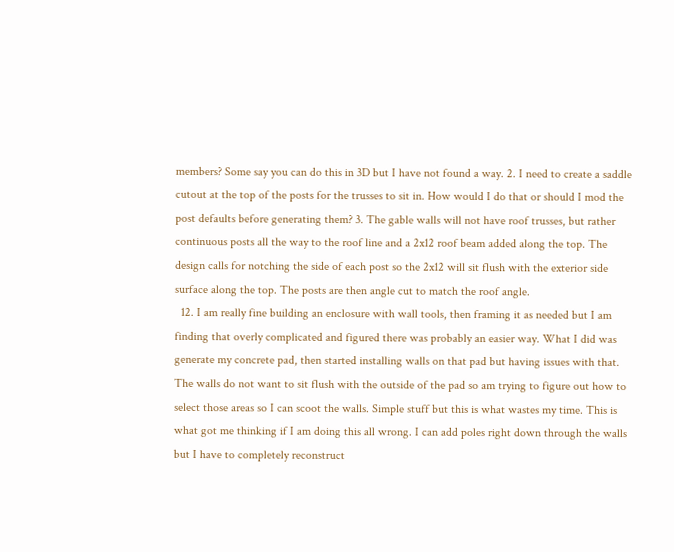members? Some say you can do this in 3D but I have not found a way. 2. I need to create a saddle cutout at the top of the posts for the trusses to sit in. How would I do that or should I mod the post defaults before generating them? 3. The gable walls will not have roof trusses, but rather continuous posts all the way to the roof line and a 2x12 roof beam added along the top. The design calls for notching the side of each post so the 2x12 will sit flush with the exterior side surface along the top. The posts are then angle cut to match the roof angle.
  12. I am really fine building an enclosure with wall tools, then framing it as needed but I am finding that overly complicated and figured there was probably an easier way. What I did was generate my concrete pad, then started installing walls on that pad but having issues with that. The walls do not want to sit flush with the outside of the pad so am trying to figure out how to select those areas so I can scoot the walls. Simple stuff but this is what wastes my time. This is what got me thinking if I am doing this all wrong. I can add poles right down through the walls but I have to completely reconstruct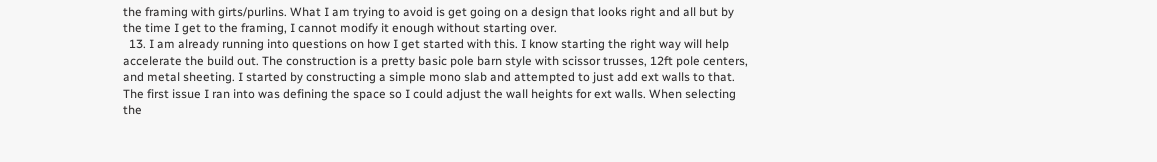the framing with girts/purlins. What I am trying to avoid is get going on a design that looks right and all but by the time I get to the framing, I cannot modify it enough without starting over.
  13. I am already running into questions on how I get started with this. I know starting the right way will help accelerate the build out. The construction is a pretty basic pole barn style with scissor trusses, 12ft pole centers, and metal sheeting. I started by constructing a simple mono slab and attempted to just add ext walls to that. The first issue I ran into was defining the space so I could adjust the wall heights for ext walls. When selecting the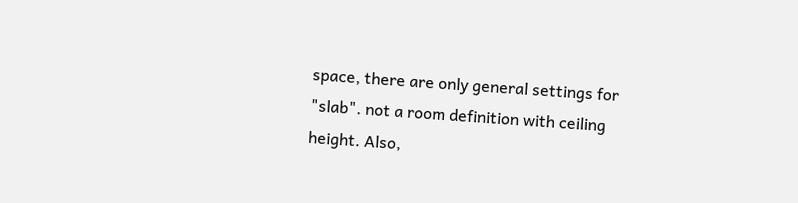space, there are only general settings for "slab". not a room definition with ceiling height. Also,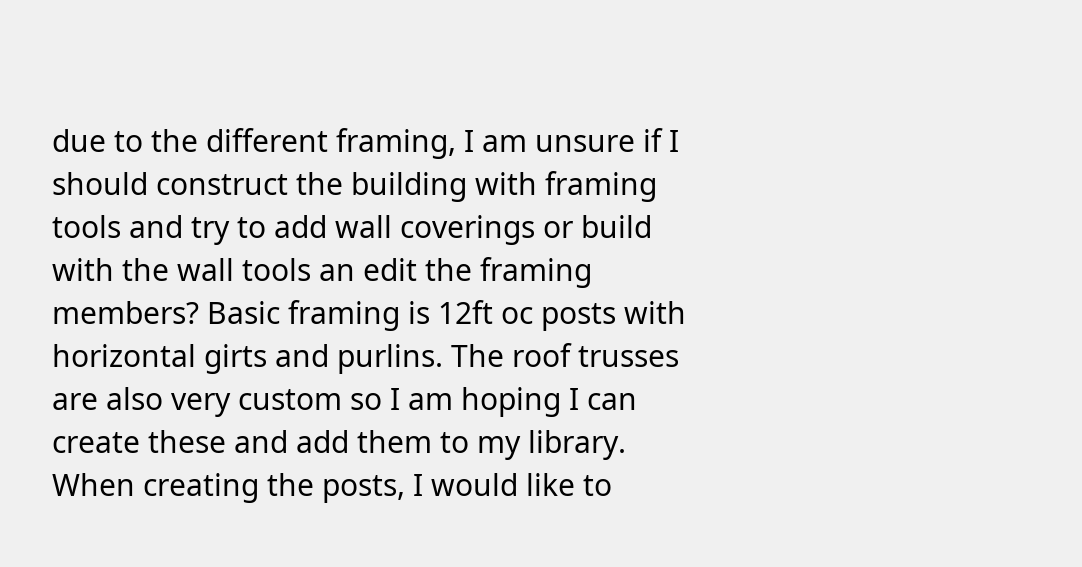due to the different framing, I am unsure if I should construct the building with framing tools and try to add wall coverings or build with the wall tools an edit the framing members? Basic framing is 12ft oc posts with horizontal girts and purlins. The roof trusses are also very custom so I am hoping I can create these and add them to my library. When creating the posts, I would like to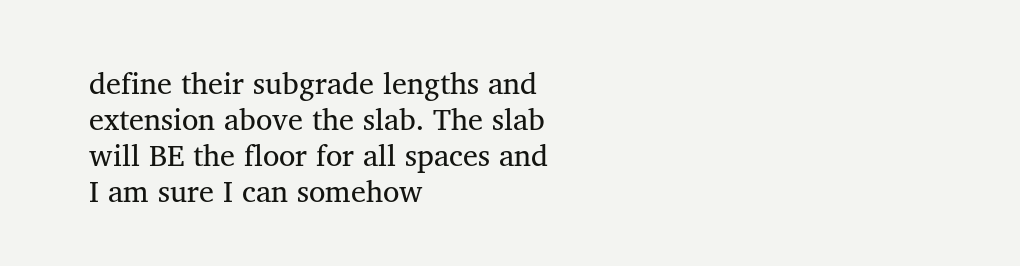define their subgrade lengths and extension above the slab. The slab will BE the floor for all spaces and I am sure I can somehow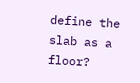define the slab as a floor?